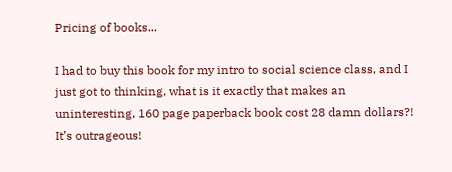Pricing of books...

I had to buy this book for my intro to social science class, and I just got to thinking, what is it exactly that makes an uninteresting, 160 page paperback book cost 28 damn dollars?! It’s outrageous!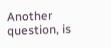Another question, is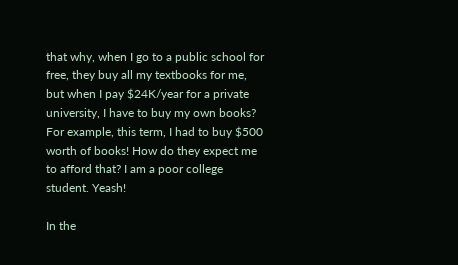that why, when I go to a public school for free, they buy all my textbooks for me, but when I pay $24K/year for a private university, I have to buy my own books? For example, this term, I had to buy $500 worth of books! How do they expect me to afford that? I am a poor college student. Yeash!

In the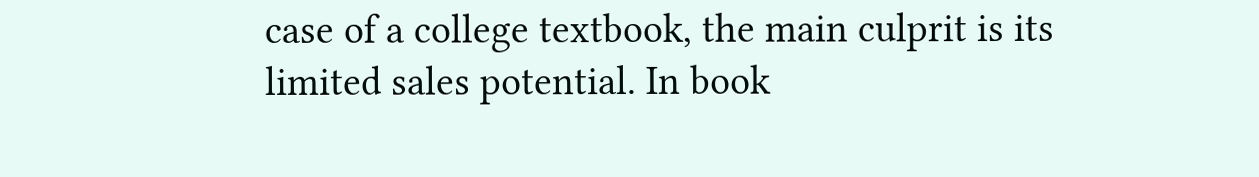case of a college textbook, the main culprit is its limited sales potential. In book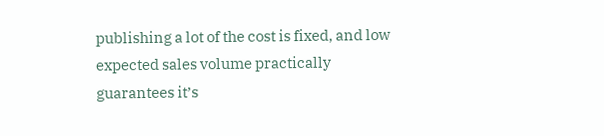publishing a lot of the cost is fixed, and low expected sales volume practically guarantees it’s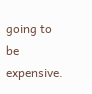going to be expensive.